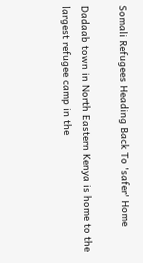Somali Refugees Heading Back To 'safer' Home

Dadaab town in North Eastern Kenya is home to the largest refugee camp in the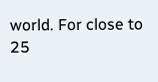world. For close to 25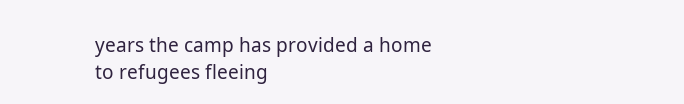years the camp has provided a home to refugees fleeing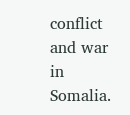conflict and war in Somalia.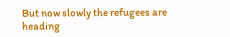But now slowly the refugees are heading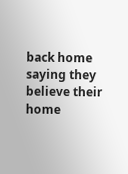back home saying they believe their home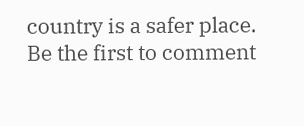country is a safer place.
Be the first to comment